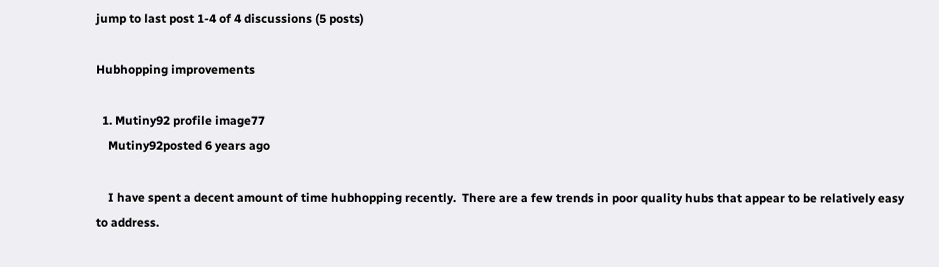jump to last post 1-4 of 4 discussions (5 posts)

Hubhopping improvements

  1. Mutiny92 profile image77
    Mutiny92posted 6 years ago

    I have spent a decent amount of time hubhopping recently.  There are a few trends in poor quality hubs that appear to be relatively easy to address.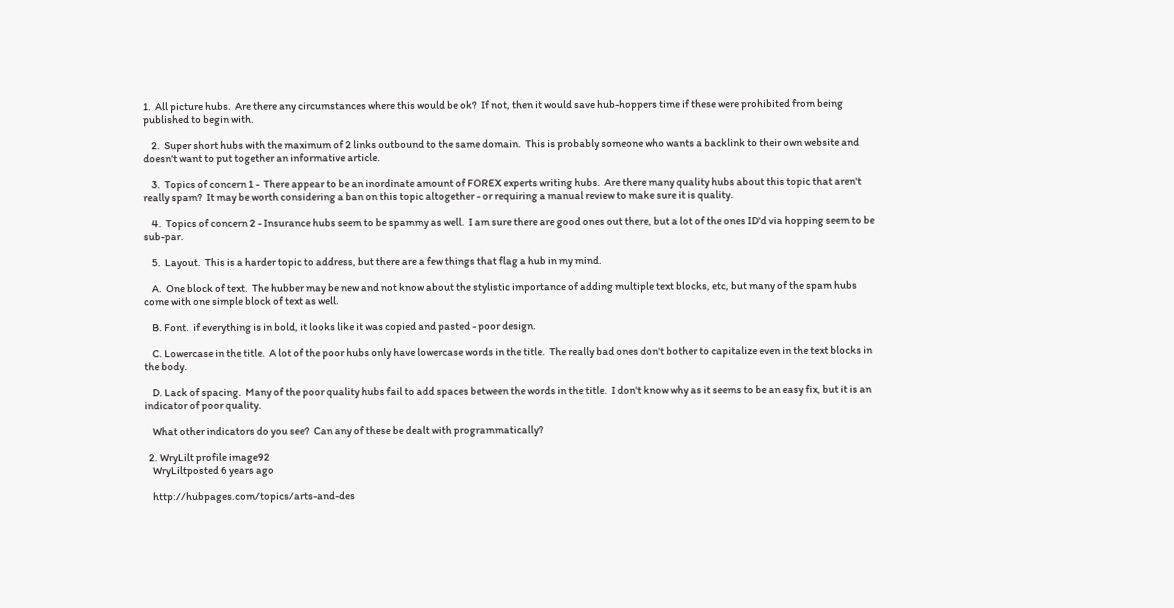1.  All picture hubs.  Are there any circumstances where this would be ok?  If not, then it would save hub-hoppers time if these were prohibited from being published to begin with.

    2.  Super short hubs with the maximum of 2 links outbound to the same domain.  This is probably someone who wants a backlink to their own website and doesn't want to put together an informative article.

    3.  Topics of concern 1 -  There appear to be an inordinate amount of FOREX experts writing hubs.  Are there many quality hubs about this topic that aren't really spam?  It may be worth considering a ban on this topic altogether - or requiring a manual review to make sure it is quality.

    4.  Topics of concern 2 - Insurance hubs seem to be spammy as well.  I am sure there are good ones out there, but a lot of the ones ID'd via hopping seem to be sub-par.

    5.  Layout.  This is a harder topic to address, but there are a few things that flag a hub in my mind.

    A.  One block of text.  The hubber may be new and not know about the stylistic importance of adding multiple text blocks, etc, but many of the spam hubs come with one simple block of text as well.

    B. Font.  if everything is in bold, it looks like it was copied and pasted - poor design.

    C. Lowercase in the title.  A lot of the poor hubs only have lowercase words in the title.  The really bad ones don't bother to capitalize even in the text blocks in the body.

    D. Lack of spacing.  Many of the poor quality hubs fail to add spaces between the words in the title.  I don't know why as it seems to be an easy fix, but it is an indicator of poor quality.

    What other indicators do you see?  Can any of these be dealt with programmatically?

  2. WryLilt profile image92
    WryLiltposted 6 years ago

    http://hubpages.com/topics/arts-and-des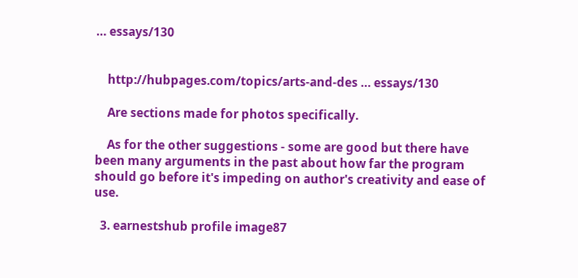… essays/130


    http://hubpages.com/topics/arts-and-des … essays/130

    Are sections made for photos specifically.

    As for the other suggestions - some are good but there have been many arguments in the past about how far the program should go before it's impeding on author's creativity and ease of use.

  3. earnestshub profile image87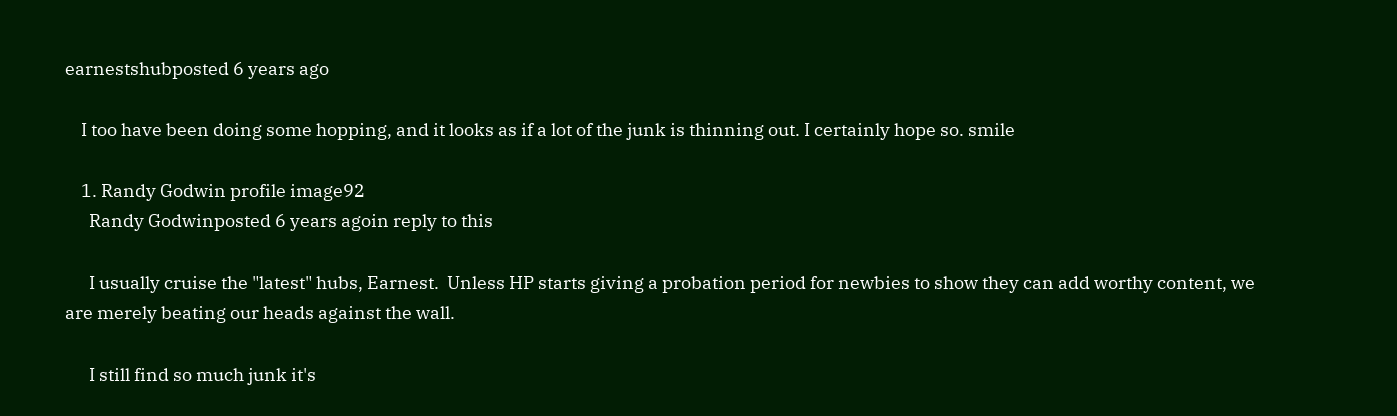earnestshubposted 6 years ago

    I too have been doing some hopping, and it looks as if a lot of the junk is thinning out. I certainly hope so. smile

    1. Randy Godwin profile image92
      Randy Godwinposted 6 years agoin reply to this

      I usually cruise the "latest" hubs, Earnest.  Unless HP starts giving a probation period for newbies to show they can add worthy content, we are merely beating our heads against the wall.

      I still find so much junk it's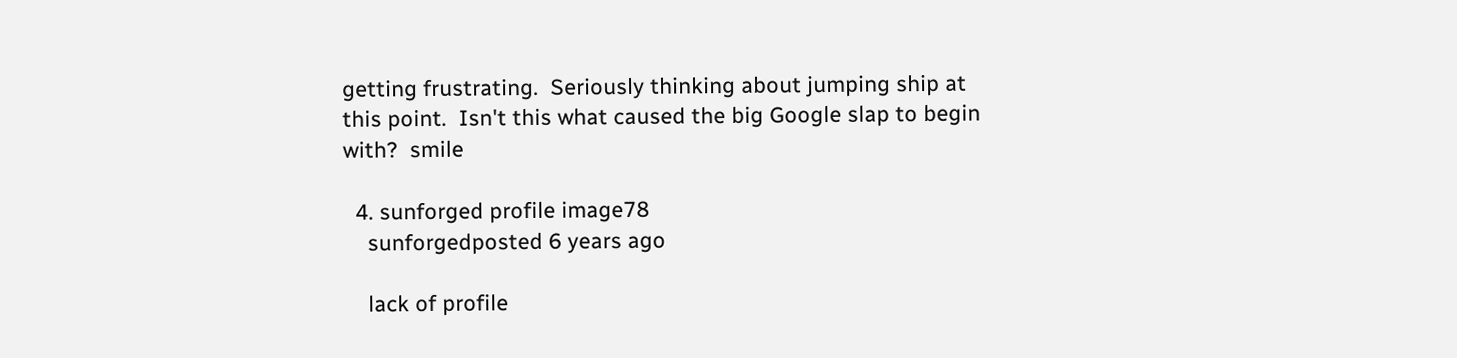getting frustrating.  Seriously thinking about jumping ship at this point.  Isn't this what caused the big Google slap to begin with?  smile

  4. sunforged profile image78
    sunforgedposted 6 years ago

    lack of profile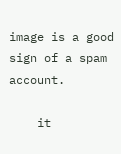image is a good sign of a spam account.

    it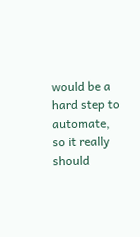would be a hard step to automate, so it really should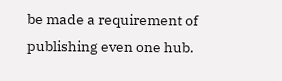be made a requirement of publishing even one hub.